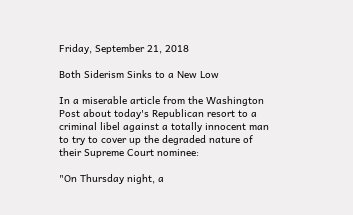Friday, September 21, 2018

Both Siderism Sinks to a New Low

In a miserable article from the Washington Post about today's Republican resort to a criminal libel against a totally innocent man to try to cover up the degraded nature of their Supreme Court nominee:

"On Thursday night, a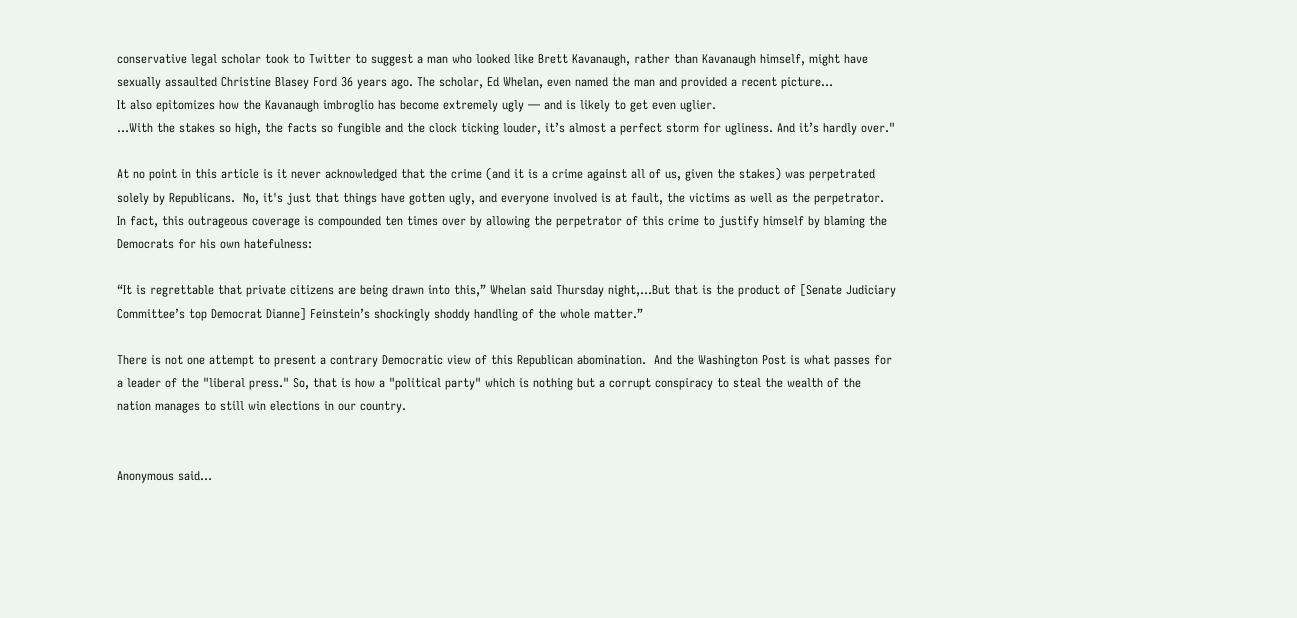conservative legal scholar took to Twitter to suggest a man who looked like Brett Kavanaugh, rather than Kavanaugh himself, might have sexually assaulted Christine Blasey Ford 36 years ago. The scholar, Ed Whelan, even named the man and provided a recent picture...
It also epitomizes how the Kavanaugh imbroglio has become extremely ugly — and is likely to get even uglier.
...With the stakes so high, the facts so fungible and the clock ticking louder, it’s almost a perfect storm for ugliness. And it’s hardly over."

At no point in this article is it never acknowledged that the crime (and it is a crime against all of us, given the stakes) was perpetrated solely by Republicans.  No, it's just that things have gotten ugly, and everyone involved is at fault, the victims as well as the perpetrator.  In fact, this outrageous coverage is compounded ten times over by allowing the perpetrator of this crime to justify himself by blaming the Democrats for his own hatefulness:

“It is regrettable that private citizens are being drawn into this,” Whelan said Thursday night,...But that is the product of [Senate Judiciary Committee’s top Democrat Dianne] Feinstein’s shockingly shoddy handling of the whole matter.”

There is not one attempt to present a contrary Democratic view of this Republican abomination.  And the Washington Post is what passes for a leader of the "liberal press." So, that is how a "political party" which is nothing but a corrupt conspiracy to steal the wealth of the nation manages to still win elections in our country.


Anonymous said...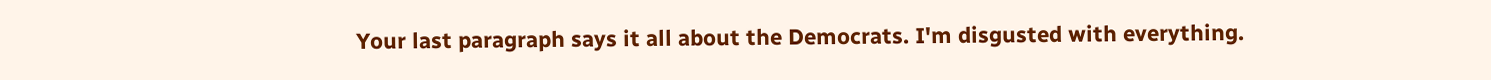Your last paragraph says it all about the Democrats. I'm disgusted with everything.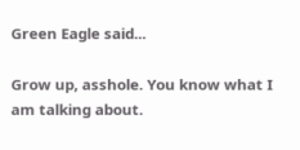Green Eagle said...

Grow up, asshole. You know what I am talking about.